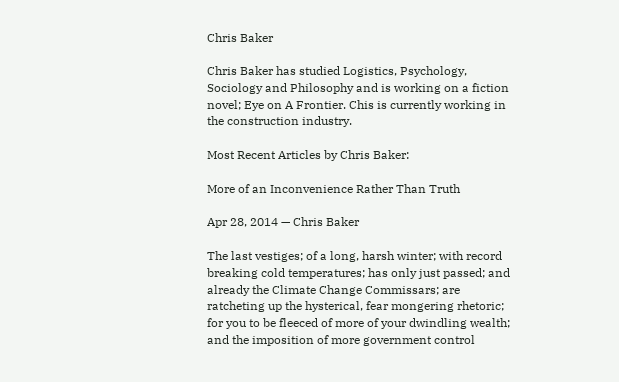Chris Baker

Chris Baker has studied Logistics, Psychology, Sociology and Philosophy and is working on a fiction novel; Eye on A Frontier. Chis is currently working in the construction industry.

Most Recent Articles by Chris Baker:

More of an Inconvenience Rather Than Truth

Apr 28, 2014 — Chris Baker

The last vestiges; of a long, harsh winter; with record breaking cold temperatures; has only just passed; and already the Climate Change Commissars; are ratcheting up the hysterical, fear mongering rhetoric; for you to be fleeced of more of your dwindling wealth; and the imposition of more government control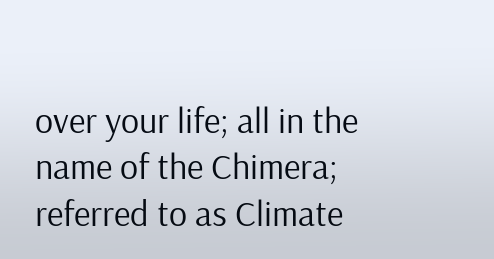over your life; all in the name of the Chimera; referred to as Climate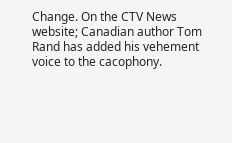Change. On the CTV News website; Canadian author Tom Rand has added his vehement voice to the cacophony.